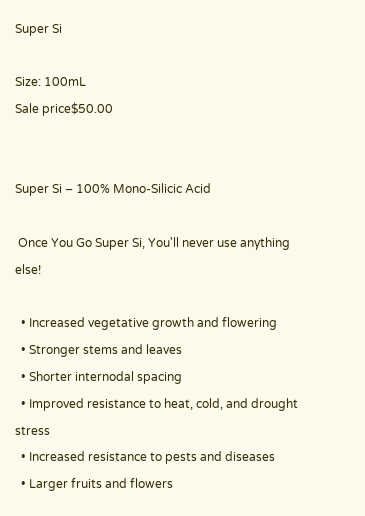Super Si

Size: 100mL
Sale price$50.00


Super Si – 100% Mono-Silicic Acid

 Once You Go Super Si, You'll never use anything else!

  • Increased vegetative growth and flowering
  • Stronger stems and leaves
  • Shorter internodal spacing
  • Improved resistance to heat, cold, and drought stress
  • Increased resistance to pests and diseases
  • Larger fruits and flowers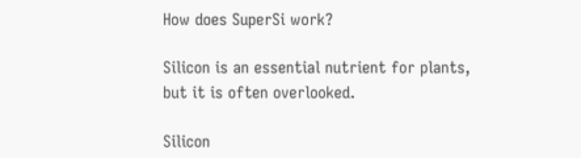How does SuperSi work?

Silicon is an essential nutrient for plants, but it is often overlooked.

Silicon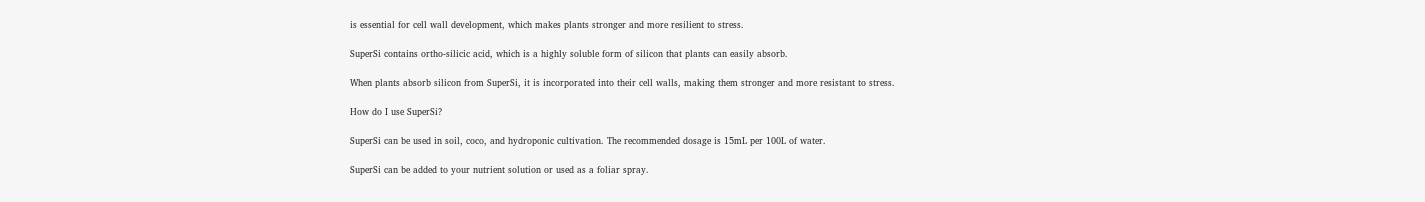is essential for cell wall development, which makes plants stronger and more resilient to stress.

SuperSi contains ortho-silicic acid, which is a highly soluble form of silicon that plants can easily absorb.

When plants absorb silicon from SuperSi, it is incorporated into their cell walls, making them stronger and more resistant to stress.

How do I use SuperSi?

SuperSi can be used in soil, coco, and hydroponic cultivation. The recommended dosage is 15mL per 100L of water.

SuperSi can be added to your nutrient solution or used as a foliar spray.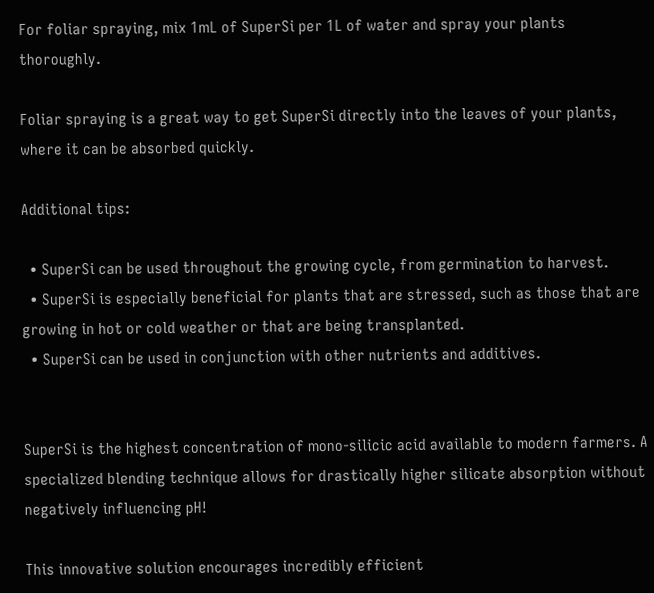For foliar spraying, mix 1mL of SuperSi per 1L of water and spray your plants thoroughly.

Foliar spraying is a great way to get SuperSi directly into the leaves of your plants, where it can be absorbed quickly.

Additional tips:

  • SuperSi can be used throughout the growing cycle, from germination to harvest.
  • SuperSi is especially beneficial for plants that are stressed, such as those that are growing in hot or cold weather or that are being transplanted.
  • SuperSi can be used in conjunction with other nutrients and additives.


SuperSi is the highest concentration of mono-silicic acid available to modern farmers. A specialized blending technique allows for drastically higher silicate absorption without negatively influencing pH!

This innovative solution encourages incredibly efficient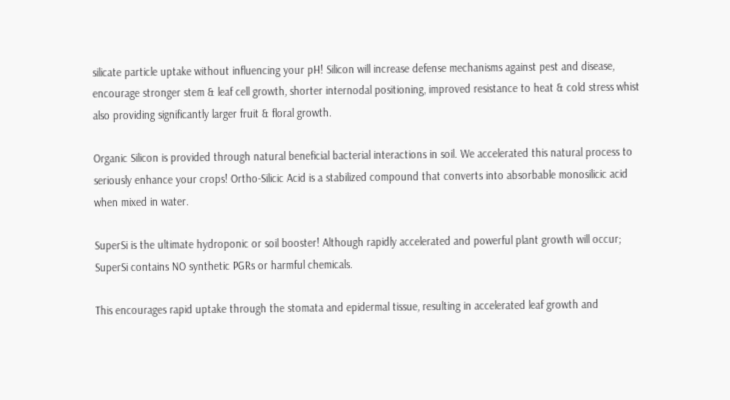silicate particle uptake without influencing your pH! Silicon will increase defense mechanisms against pest and disease, encourage stronger stem & leaf cell growth, shorter internodal positioning, improved resistance to heat & cold stress whist also providing significantly larger fruit & floral growth.

Organic Silicon is provided through natural beneficial bacterial interactions in soil. We accelerated this natural process to seriously enhance your crops! Ortho-Silicic Acid is a stabilized compound that converts into absorbable monosilicic acid when mixed in water.

SuperSi is the ultimate hydroponic or soil booster! Although rapidly accelerated and powerful plant growth will occur; SuperSi contains NO synthetic PGRs or harmful chemicals.

This encourages rapid uptake through the stomata and epidermal tissue, resulting in accelerated leaf growth and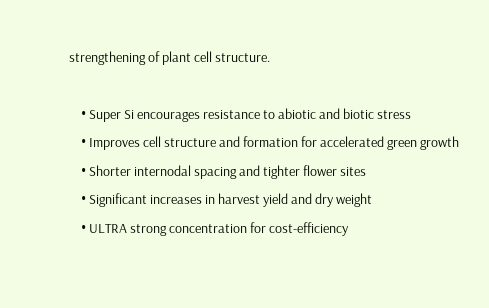strengthening of plant cell structure.

    • Super Si encourages resistance to abiotic and biotic stress
    • Improves cell structure and formation for accelerated green growth
    • Shorter internodal spacing and tighter flower sites
    • Significant increases in harvest yield and dry weight
    • ULTRA strong concentration for cost-efficiency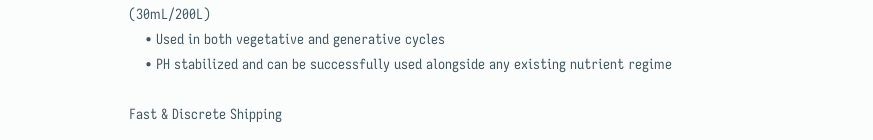(30mL/200L)
    • Used in both vegetative and generative cycles
    • PH stabilized and can be successfully used alongside any existing nutrient regime

Fast & Discrete Shipping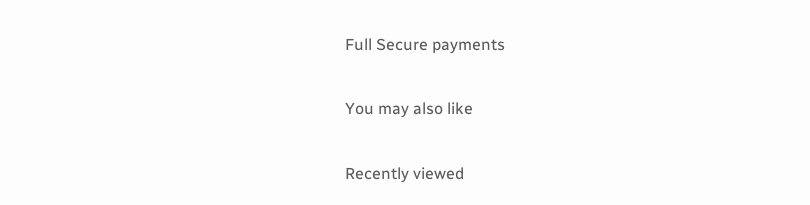Full Secure payments

You may also like

Recently viewed